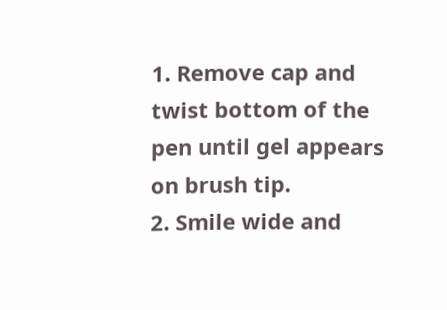1. Remove cap and twist bottom of the pen until gel appears on brush tip.
2. Smile wide and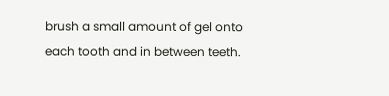brush a small amount of gel onto each tooth and in between teeth.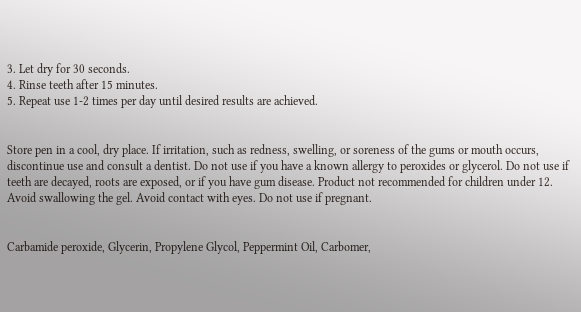3. Let dry for 30 seconds.
4. Rinse teeth after 15 minutes.
5. Repeat use 1-2 times per day until desired results are achieved.


Store pen in a cool, dry place. If irritation, such as redness, swelling, or soreness of the gums or mouth occurs, discontinue use and consult a dentist. Do not use if you have a known allergy to peroxides or glycerol. Do not use if teeth are decayed, roots are exposed, or if you have gum disease. Product not recommended for children under 12. Avoid swallowing the gel. Avoid contact with eyes. Do not use if pregnant.


Carbamide peroxide, Glycerin, Propylene Glycol, Peppermint Oil, Carbomer,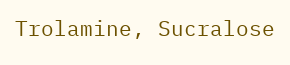Trolamine, Sucralose